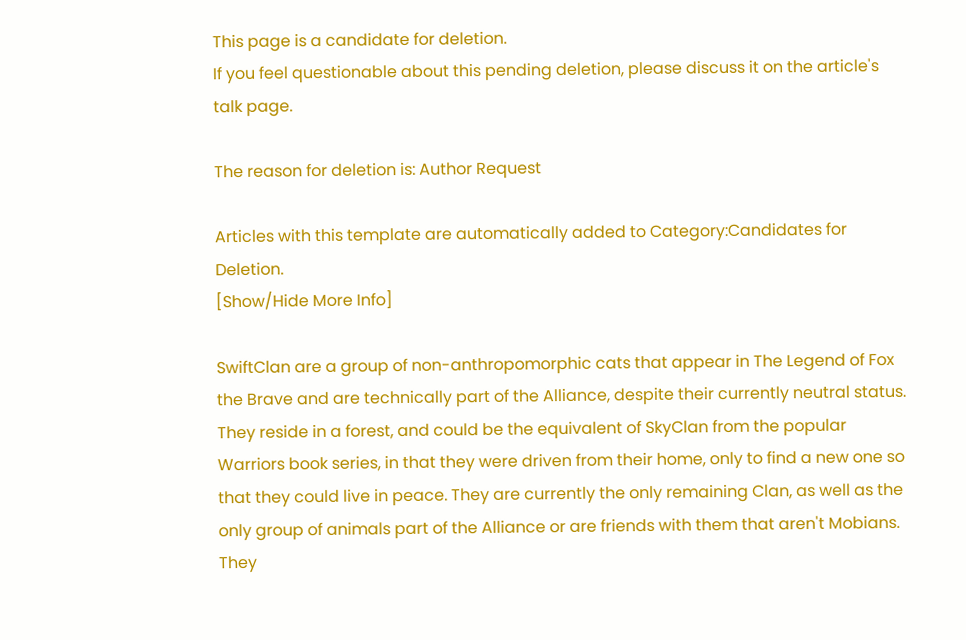This page is a candidate for deletion.
If you feel questionable about this pending deletion, please discuss it on the article's talk page.

The reason for deletion is: Author Request

Articles with this template are automatically added to Category:Candidates for Deletion.
[Show/Hide More Info]

SwiftClan are a group of non-anthropomorphic cats that appear in The Legend of Fox the Brave and are technically part of the Alliance, despite their currently neutral status. They reside in a forest, and could be the equivalent of SkyClan from the popular Warriors book series, in that they were driven from their home, only to find a new one so that they could live in peace. They are currently the only remaining Clan, as well as the only group of animals part of the Alliance or are friends with them that aren't Mobians. They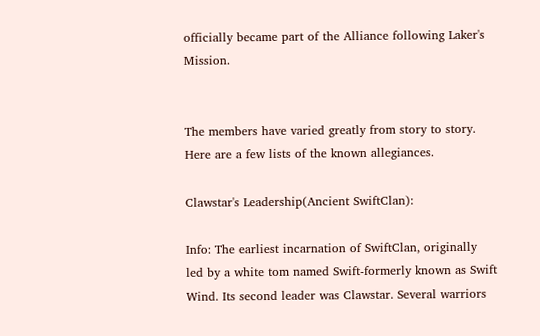officially became part of the Alliance following Laker's Mission.


The members have varied greatly from story to story. Here are a few lists of the known allegiances.

Clawstar's Leadership(Ancient SwiftClan):

Info: The earliest incarnation of SwiftClan, originally led by a white tom named Swift-formerly known as Swift Wind. Its second leader was Clawstar. Several warriors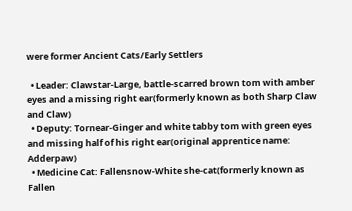were former Ancient Cats/Early Settlers

  • Leader: Clawstar-Large, battle-scarred brown tom with amber eyes and a missing right ear(formerly known as both Sharp Claw and Claw)
  • Deputy: Tornear-Ginger and white tabby tom with green eyes and missing half of his right ear(original apprentice name: Adderpaw)
  • Medicine Cat: Fallensnow-White she-cat(formerly known as Fallen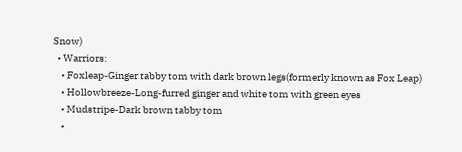Snow)
  • Warriors:
    • Foxleap-Ginger tabby tom with dark brown legs(formerly known as Fox Leap)
    • Hollowbreeze-Long-furred ginger and white tom with green eyes
    • Mudstripe-Dark brown tabby tom
    •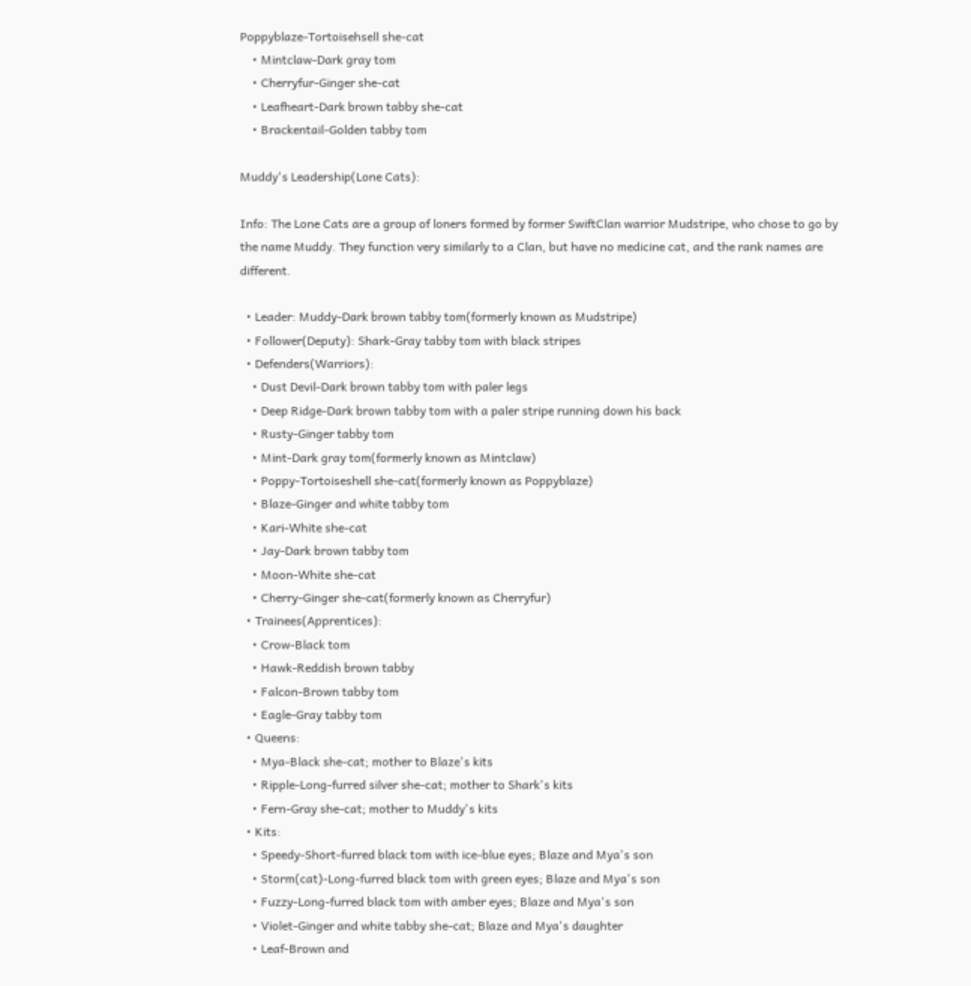Poppyblaze-Tortoisehsell she-cat
    • Mintclaw-Dark gray tom
    • Cherryfur-Ginger she-cat
    • Leafheart-Dark brown tabby she-cat
    • Brackentail-Golden tabby tom

Muddy's Leadership(Lone Cats):

Info: The Lone Cats are a group of loners formed by former SwiftClan warrior Mudstripe, who chose to go by the name Muddy. They function very similarly to a Clan, but have no medicine cat, and the rank names are different.

  • Leader: Muddy-Dark brown tabby tom(formerly known as Mudstripe)
  • Follower(Deputy): Shark-Gray tabby tom with black stripes
  • Defenders(Warriors):
    • Dust Devil-Dark brown tabby tom with paler legs
    • Deep Ridge-Dark brown tabby tom with a paler stripe running down his back
    • Rusty-Ginger tabby tom
    • Mint-Dark gray tom(formerly known as Mintclaw)
    • Poppy-Tortoiseshell she-cat(formerly known as Poppyblaze)
    • Blaze-Ginger and white tabby tom
    • Kari-White she-cat
    • Jay-Dark brown tabby tom
    • Moon-White she-cat
    • Cherry-Ginger she-cat(formerly known as Cherryfur)
  • Trainees(Apprentices):
    • Crow-Black tom
    • Hawk-Reddish brown tabby
    • Falcon-Brown tabby tom
    • Eagle-Gray tabby tom
  • Queens:
    • Mya-Black she-cat; mother to Blaze's kits
    • Ripple-Long-furred silver she-cat; mother to Shark's kits
    • Fern-Gray she-cat; mother to Muddy's kits
  • Kits:
    • Speedy-Short-furred black tom with ice-blue eyes; Blaze and Mya's son
    • Storm(cat)-Long-furred black tom with green eyes; Blaze and Mya's son
    • Fuzzy-Long-furred black tom with amber eyes; Blaze and Mya's son
    • Violet-Ginger and white tabby she-cat; Blaze and Mya's daughter
    • Leaf-Brown and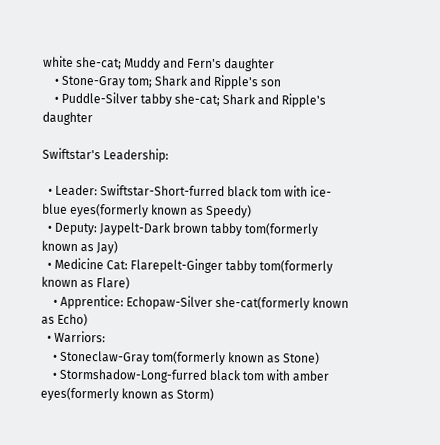white she-cat; Muddy and Fern's daughter
    • Stone-Gray tom; Shark and Ripple's son
    • Puddle-Silver tabby she-cat; Shark and Ripple's daughter

Swiftstar's Leadership:

  • Leader: Swiftstar-Short-furred black tom with ice-blue eyes(formerly known as Speedy)
  • Deputy: Jaypelt-Dark brown tabby tom(formerly known as Jay)
  • Medicine Cat: Flarepelt-Ginger tabby tom(formerly known as Flare)
    • Apprentice: Echopaw-Silver she-cat(formerly known as Echo)
  • Warriors:
    • Stoneclaw-Gray tom(formerly known as Stone)
    • Stormshadow-Long-furred black tom with amber eyes(formerly known as Storm)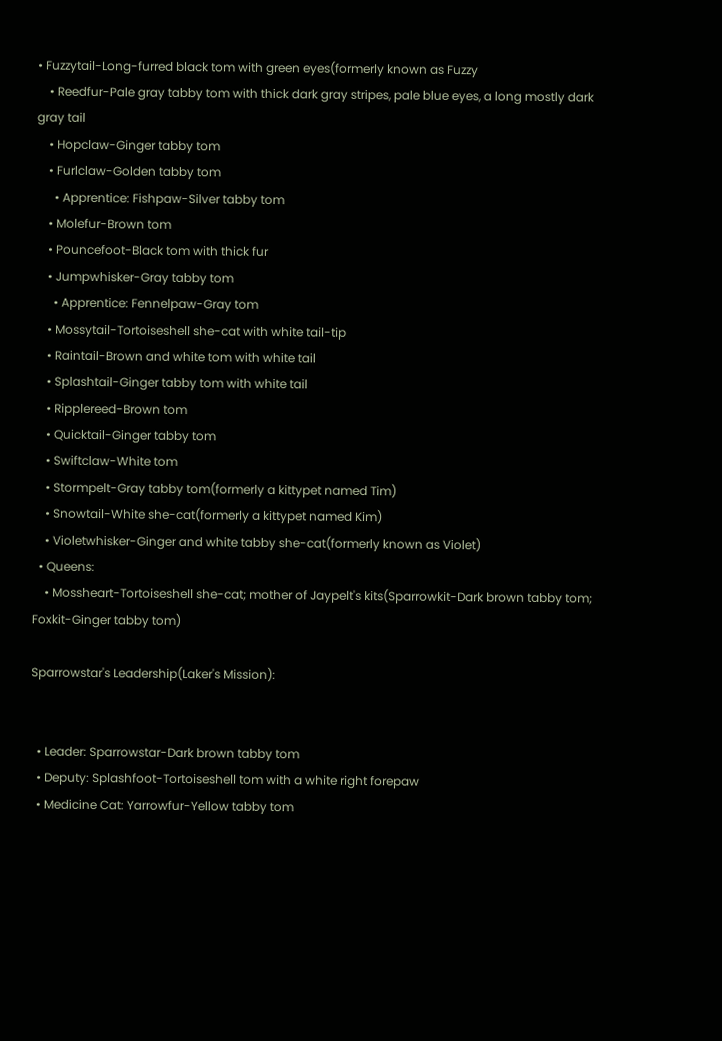• Fuzzytail-Long-furred black tom with green eyes(formerly known as Fuzzy
    • Reedfur-Pale gray tabby tom with thick dark gray stripes, pale blue eyes, a long mostly dark gray tail
    • Hopclaw-Ginger tabby tom
    • Furlclaw-Golden tabby tom
      • Apprentice: Fishpaw-Silver tabby tom
    • Molefur-Brown tom
    • Pouncefoot-Black tom with thick fur
    • Jumpwhisker-Gray tabby tom
      • Apprentice: Fennelpaw-Gray tom
    • Mossytail-Tortoiseshell she-cat with white tail-tip
    • Raintail-Brown and white tom with white tail
    • Splashtail-Ginger tabby tom with white tail
    • Ripplereed-Brown tom
    • Quicktail-Ginger tabby tom
    • Swiftclaw-White tom
    • Stormpelt-Gray tabby tom(formerly a kittypet named Tim)
    • Snowtail-White she-cat(formerly a kittypet named Kim)
    • Violetwhisker-Ginger and white tabby she-cat(formerly known as Violet)
  • Queens:
    • Mossheart-Tortoiseshell she-cat; mother of Jaypelt's kits(Sparrowkit-Dark brown tabby tom; Foxkit-Ginger tabby tom)

Sparrowstar's Leadership(Laker's Mission):


  • Leader: Sparrowstar-Dark brown tabby tom
  • Deputy: Splashfoot-Tortoiseshell tom with a white right forepaw
  • Medicine Cat: Yarrowfur-Yellow tabby tom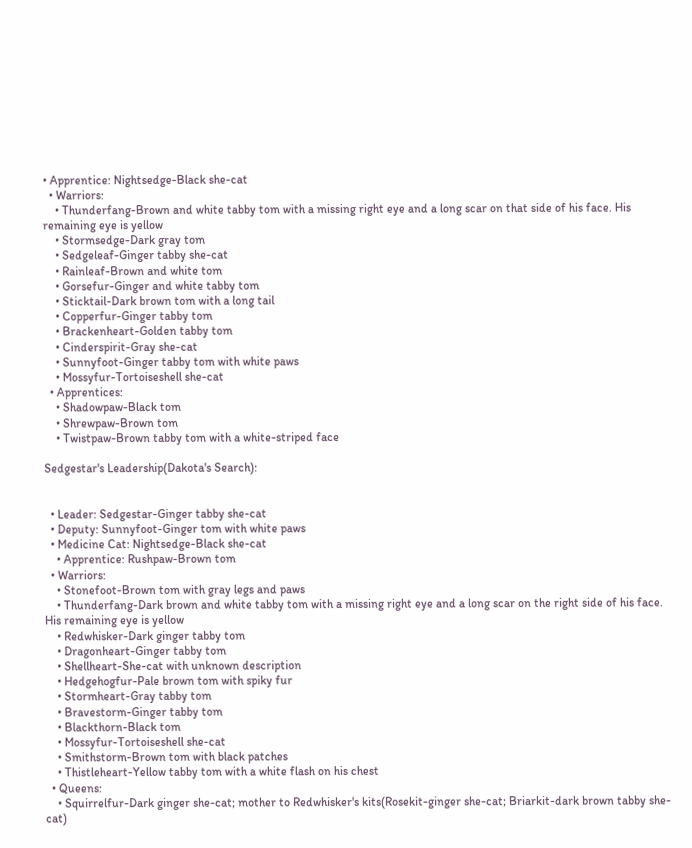• Apprentice: Nightsedge-Black she-cat
  • Warriors:
    • Thunderfang-Brown and white tabby tom with a missing right eye and a long scar on that side of his face. His remaining eye is yellow
    • Stormsedge-Dark gray tom
    • Sedgeleaf-Ginger tabby she-cat
    • Rainleaf-Brown and white tom
    • Gorsefur-Ginger and white tabby tom
    • Sticktail-Dark brown tom with a long tail
    • Copperfur-Ginger tabby tom
    • Brackenheart-Golden tabby tom
    • Cinderspirit-Gray she-cat
    • Sunnyfoot-Ginger tabby tom with white paws
    • Mossyfur-Tortoiseshell she-cat
  • Apprentices:
    • Shadowpaw-Black tom
    • Shrewpaw-Brown tom
    • Twistpaw-Brown tabby tom with a white-striped face

Sedgestar's Leadership(Dakota's Search):


  • Leader: Sedgestar-Ginger tabby she-cat
  • Deputy: Sunnyfoot-Ginger tom with white paws
  • Medicine Cat: Nightsedge-Black she-cat
    • Apprentice: Rushpaw-Brown tom
  • Warriors:
    • Stonefoot-Brown tom with gray legs and paws
    • Thunderfang-Dark brown and white tabby tom with a missing right eye and a long scar on the right side of his face. His remaining eye is yellow
    • Redwhisker-Dark ginger tabby tom
    • Dragonheart-Ginger tabby tom
    • Shellheart-She-cat with unknown description
    • Hedgehogfur-Pale brown tom with spiky fur
    • Stormheart-Gray tabby tom
    • Bravestorm-Ginger tabby tom
    • Blackthorn-Black tom
    • Mossyfur-Tortoiseshell she-cat
    • Smithstorm-Brown tom with black patches
    • Thistleheart-Yellow tabby tom with a white flash on his chest
  • Queens:
    • Squirrelfur-Dark ginger she-cat; mother to Redwhisker's kits(Rosekit-ginger she-cat; Briarkit-dark brown tabby she-cat)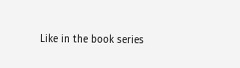Like in the book series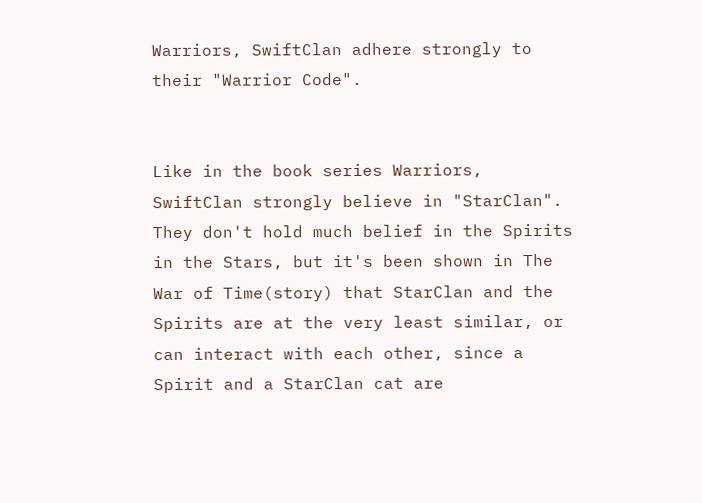Warriors, SwiftClan adhere strongly to their "Warrior Code".


Like in the book series Warriors, SwiftClan strongly believe in "StarClan". They don't hold much belief in the Spirits in the Stars, but it's been shown in The War of Time(story) that StarClan and the Spirits are at the very least similar, or can interact with each other, since a Spirit and a StarClan cat are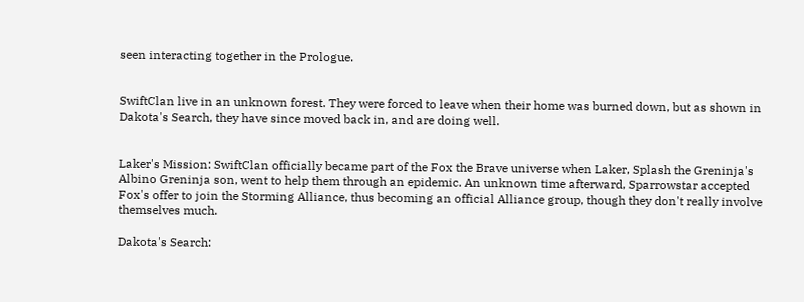seen interacting together in the Prologue.


SwiftClan live in an unknown forest. They were forced to leave when their home was burned down, but as shown in Dakota's Search, they have since moved back in, and are doing well.


Laker's Mission: SwiftClan officially became part of the Fox the Brave universe when Laker, Splash the Greninja's Albino Greninja son, went to help them through an epidemic. An unknown time afterward, Sparrowstar accepted Fox's offer to join the Storming Alliance, thus becoming an official Alliance group, though they don't really involve themselves much.

Dakota's Search: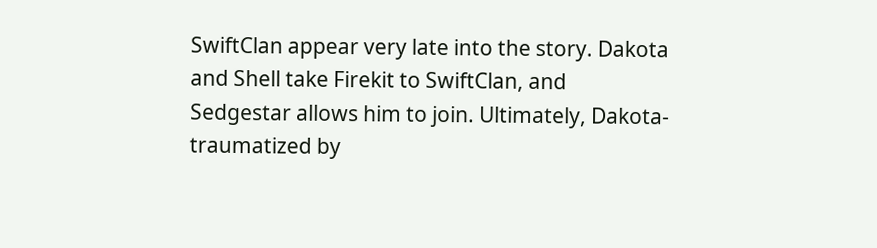SwiftClan appear very late into the story. Dakota and Shell take Firekit to SwiftClan, and Sedgestar allows him to join. Ultimately, Dakota-traumatized by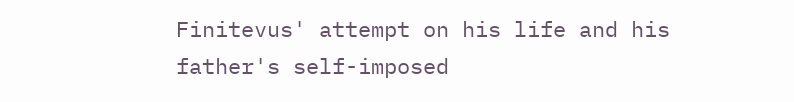Finitevus' attempt on his life and his father's self-imposed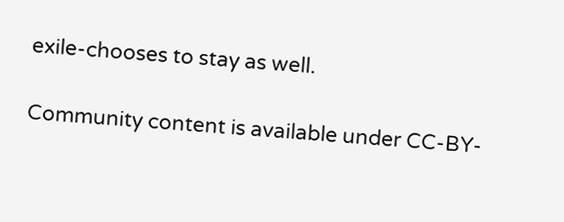exile-chooses to stay as well.

Community content is available under CC-BY-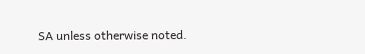SA unless otherwise noted.